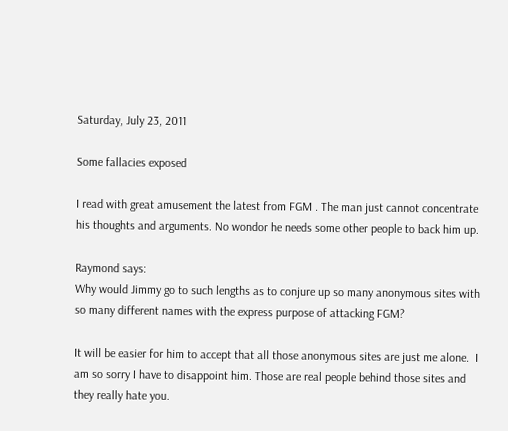Saturday, July 23, 2011

Some fallacies exposed

I read with great amusement the latest from FGM . The man just cannot concentrate his thoughts and arguments. No wondor he needs some other people to back him up.

Raymond says:
Why would Jimmy go to such lengths as to conjure up so many anonymous sites with so many different names with the express purpose of attacking FGM?

It will be easier for him to accept that all those anonymous sites are just me alone.  I am so sorry I have to disappoint him. Those are real people behind those sites and they really hate you.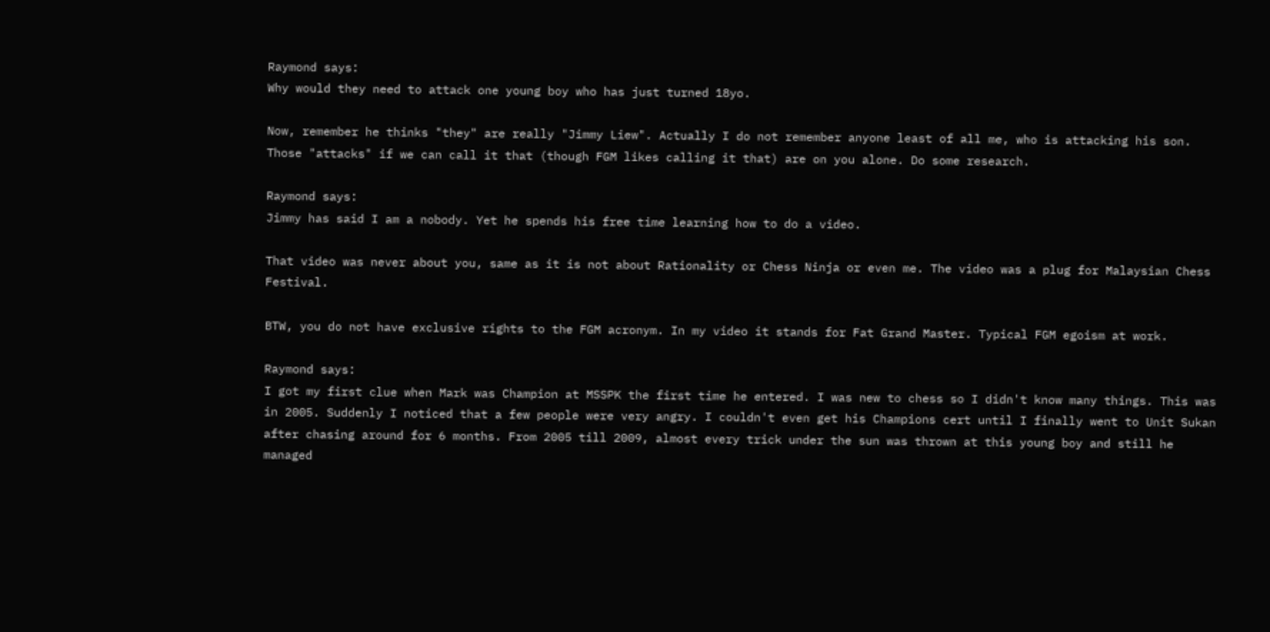Raymond says:
Why would they need to attack one young boy who has just turned 18yo.

Now, remember he thinks "they" are really "Jimmy Liew". Actually I do not remember anyone least of all me, who is attacking his son. Those "attacks" if we can call it that (though FGM likes calling it that) are on you alone. Do some research.

Raymond says:
Jimmy has said I am a nobody. Yet he spends his free time learning how to do a video.

That video was never about you, same as it is not about Rationality or Chess Ninja or even me. The video was a plug for Malaysian Chess Festival.

BTW, you do not have exclusive rights to the FGM acronym. In my video it stands for Fat Grand Master. Typical FGM egoism at work.

Raymond says:
I got my first clue when Mark was Champion at MSSPK the first time he entered. I was new to chess so I didn't know many things. This was in 2005. Suddenly I noticed that a few people were very angry. I couldn't even get his Champions cert until I finally went to Unit Sukan after chasing around for 6 months. From 2005 till 2009, almost every trick under the sun was thrown at this young boy and still he managed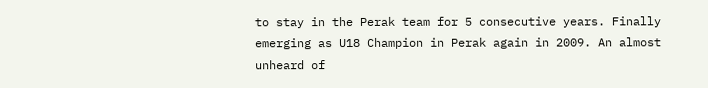to stay in the Perak team for 5 consecutive years. Finally emerging as U18 Champion in Perak again in 2009. An almost unheard of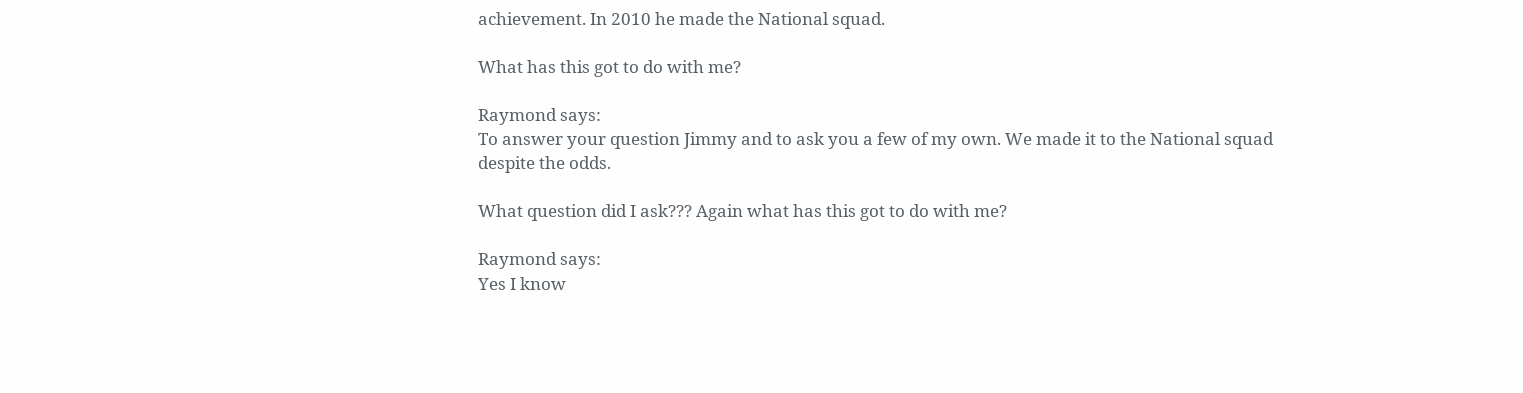achievement. In 2010 he made the National squad.

What has this got to do with me?

Raymond says:
To answer your question Jimmy and to ask you a few of my own. We made it to the National squad despite the odds.

What question did I ask??? Again what has this got to do with me?

Raymond says:
Yes I know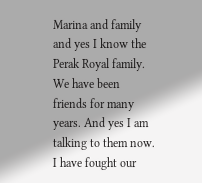Marina and family and yes I know the Perak Royal family. We have been friends for many years. And yes I am talking to them now. I have fought our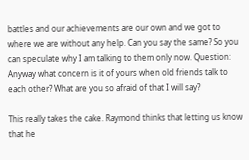battles and our achievements are our own and we got to where we are without any help. Can you say the same? So you can speculate why I am talking to them only now. Question: Anyway what concern is it of yours when old friends talk to each other? What are you so afraid of that I will say?

This really takes the cake. Raymond thinks that letting us know that he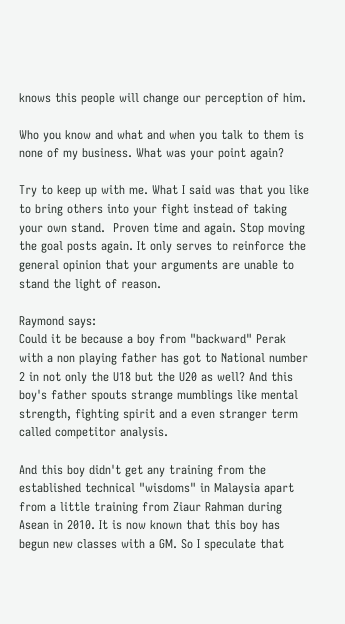knows this people will change our perception of him.

Who you know and what and when you talk to them is none of my business. What was your point again?

Try to keep up with me. What I said was that you like to bring others into your fight instead of taking your own stand.  Proven time and again. Stop moving the goal posts again. It only serves to reinforce the general opinion that your arguments are unable to stand the light of reason.

Raymond says:
Could it be because a boy from "backward" Perak with a non playing father has got to National number 2 in not only the U18 but the U20 as well? And this boy's father spouts strange mumblings like mental strength, fighting spirit and a even stranger term called competitor analysis.

And this boy didn't get any training from the established technical "wisdoms" in Malaysia apart from a little training from Ziaur Rahman during Asean in 2010. It is now known that this boy has begun new classes with a GM. So I speculate that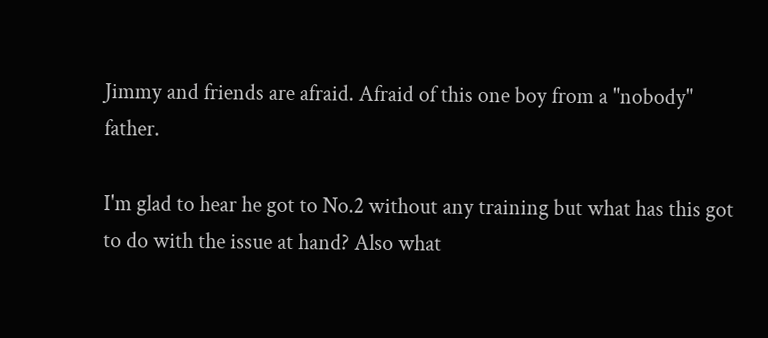Jimmy and friends are afraid. Afraid of this one boy from a "nobody" father.

I'm glad to hear he got to No.2 without any training but what has this got to do with the issue at hand? Also what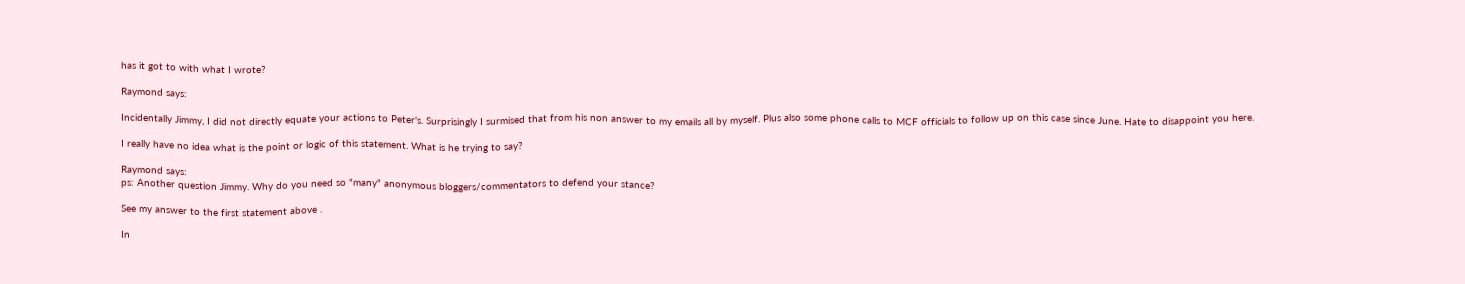has it got to with what I wrote?

Raymond says:

Incidentally Jimmy, I did not directly equate your actions to Peter's. Surprisingly I surmised that from his non answer to my emails all by myself. Plus also some phone calls to MCF officials to follow up on this case since June. Hate to disappoint you here.

I really have no idea what is the point or logic of this statement. What is he trying to say?

Raymond says:
ps: Another question Jimmy. Why do you need so "many" anonymous bloggers/commentators to defend your stance?

See my answer to the first statement above .

In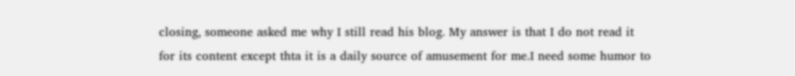closing, someone asked me why I still read his blog. My answer is that I do not read it for its content except thta it is a daily source of amusement for me.I need some humor to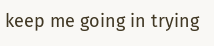keep me going in trying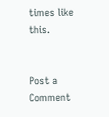times like this.


Post a Comment